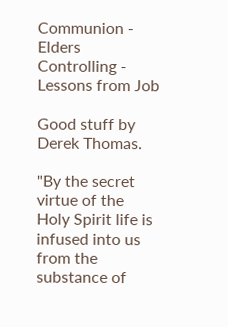Communion - Elders Controlling - Lessons from Job

Good stuff by Derek Thomas.

"By the secret virtue of the Holy Spirit life is infused into us from the substance of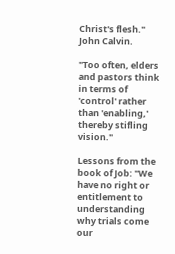Christ's flesh."
John Calvin.

"Too often, elders and pastors think in terms of 'control' rather than 'enabling,' thereby stifling vision."

Lessons from the book of Job: "We have no right or entitlement to understanding why trials come our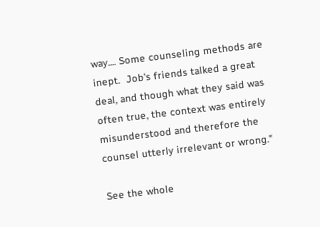way.... Some counseling methods are inept.  Job's friends talked a great deal, and though what they said was often true, the context was entirely misunderstood and therefore the counsel utterly irrelevant or wrong."

See the whole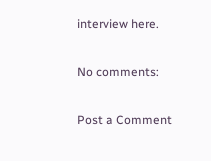interview here.

No comments:

Post a Comment